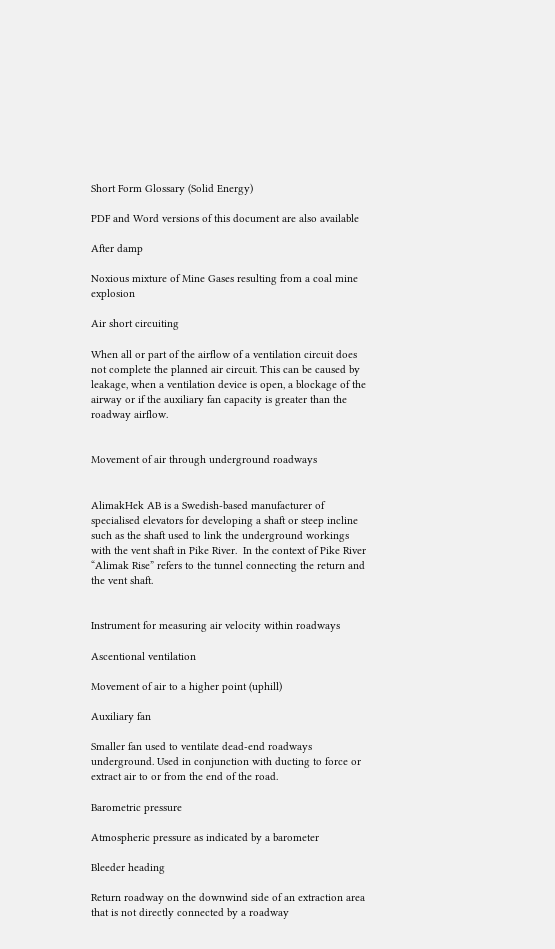Short Form Glossary (Solid Energy)

PDF and Word versions of this document are also available

After damp

Noxious mixture of Mine Gases resulting from a coal mine explosion

Air short circuiting

When all or part of the airflow of a ventilation circuit does not complete the planned air circuit. This can be caused by leakage, when a ventilation device is open, a blockage of the airway or if the auxiliary fan capacity is greater than the roadway airflow.


Movement of air through underground roadways


AlimakHek AB is a Swedish-based manufacturer of specialised elevators for developing a shaft or steep incline such as the shaft used to link the underground workings with the vent shaft in Pike River.  In the context of Pike River “Alimak Rise” refers to the tunnel connecting the return and the vent shaft.


Instrument for measuring air velocity within roadways

Ascentional ventilation

Movement of air to a higher point (uphill)

Auxiliary fan

Smaller fan used to ventilate dead-end roadways underground. Used in conjunction with ducting to force or extract air to or from the end of the road.

Barometric pressure

Atmospheric pressure as indicated by a barometer

Bleeder heading

Return roadway on the downwind side of an extraction area that is not directly connected by a roadway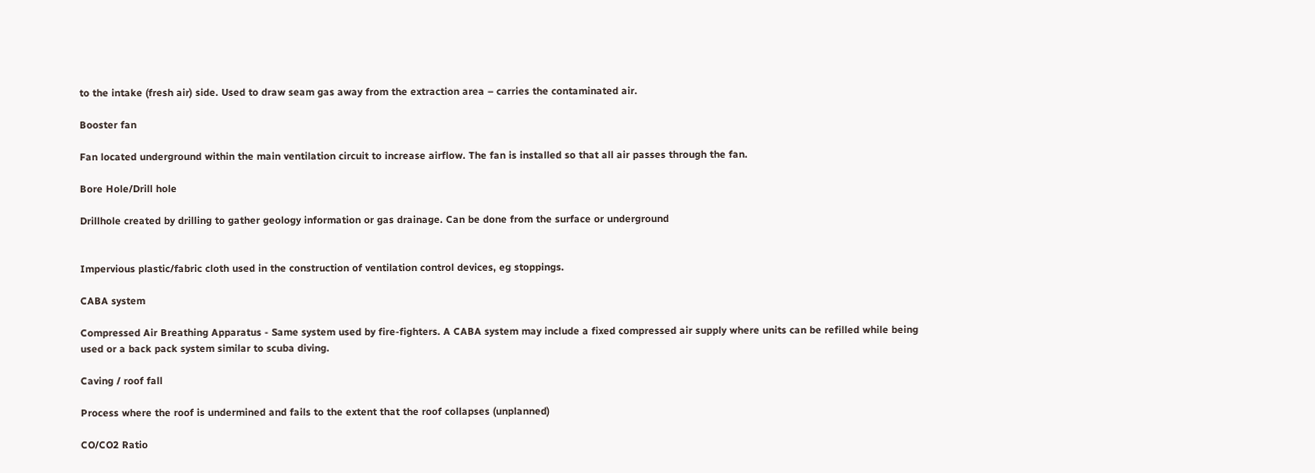to the intake (fresh air) side. Used to draw seam gas away from the extraction area – carries the contaminated air.

Booster fan

Fan located underground within the main ventilation circuit to increase airflow. The fan is installed so that all air passes through the fan.

Bore Hole/Drill hole

Drillhole created by drilling to gather geology information or gas drainage. Can be done from the surface or underground


Impervious plastic/fabric cloth used in the construction of ventilation control devices, eg stoppings.

CABA system

Compressed Air Breathing Apparatus - Same system used by fire-fighters. A CABA system may include a fixed compressed air supply where units can be refilled while being used or a back pack system similar to scuba diving.

Caving / roof fall

Process where the roof is undermined and fails to the extent that the roof collapses (unplanned)

CO/CO2 Ratio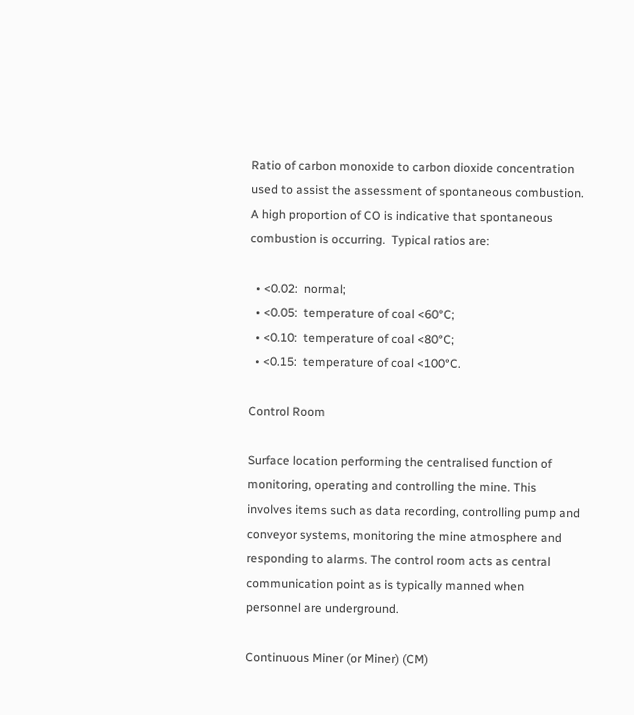Ratio of carbon monoxide to carbon dioxide concentration used to assist the assessment of spontaneous combustion.  A high proportion of CO is indicative that spontaneous combustion is occurring.  Typical ratios are:

  • <0.02:  normal;
  • <0.05:  temperature of coal <60°C;
  • <0.10:  temperature of coal <80°C;
  • <0.15:  temperature of coal <100°C.

Control Room

Surface location performing the centralised function of monitoring, operating and controlling the mine. This involves items such as data recording, controlling pump and conveyor systems, monitoring the mine atmosphere and responding to alarms. The control room acts as central communication point as is typically manned when personnel are underground.

Continuous Miner (or Miner) (CM)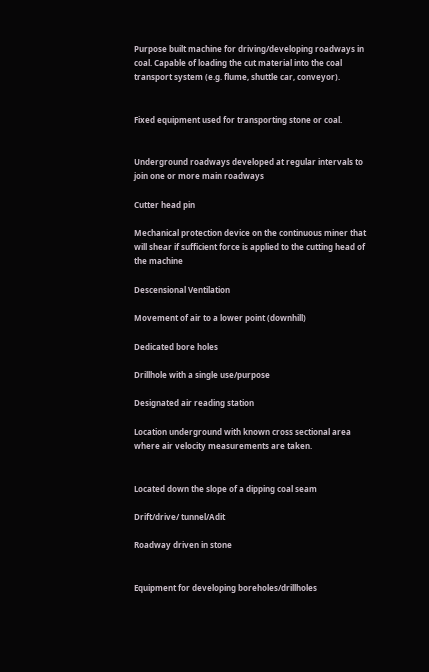Purpose built machine for driving/developing roadways in coal. Capable of loading the cut material into the coal transport system (e.g. flume, shuttle car, conveyor).


Fixed equipment used for transporting stone or coal.


Underground roadways developed at regular intervals to join one or more main roadways

Cutter head pin

Mechanical protection device on the continuous miner that will shear if sufficient force is applied to the cutting head of the machine

Descensional Ventilation

Movement of air to a lower point (downhill)

Dedicated bore holes

Drillhole with a single use/purpose

Designated air reading station

Location underground with known cross sectional area where air velocity measurements are taken.


Located down the slope of a dipping coal seam

Drift/drive/ tunnel/Adit

Roadway driven in stone


Equipment for developing boreholes/drillholes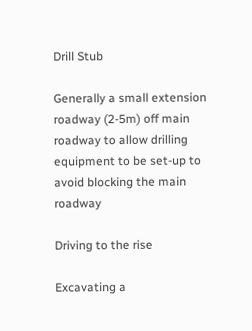Drill Stub

Generally a small extension roadway (2-5m) off main roadway to allow drilling equipment to be set-up to avoid blocking the main roadway

Driving to the rise

Excavating a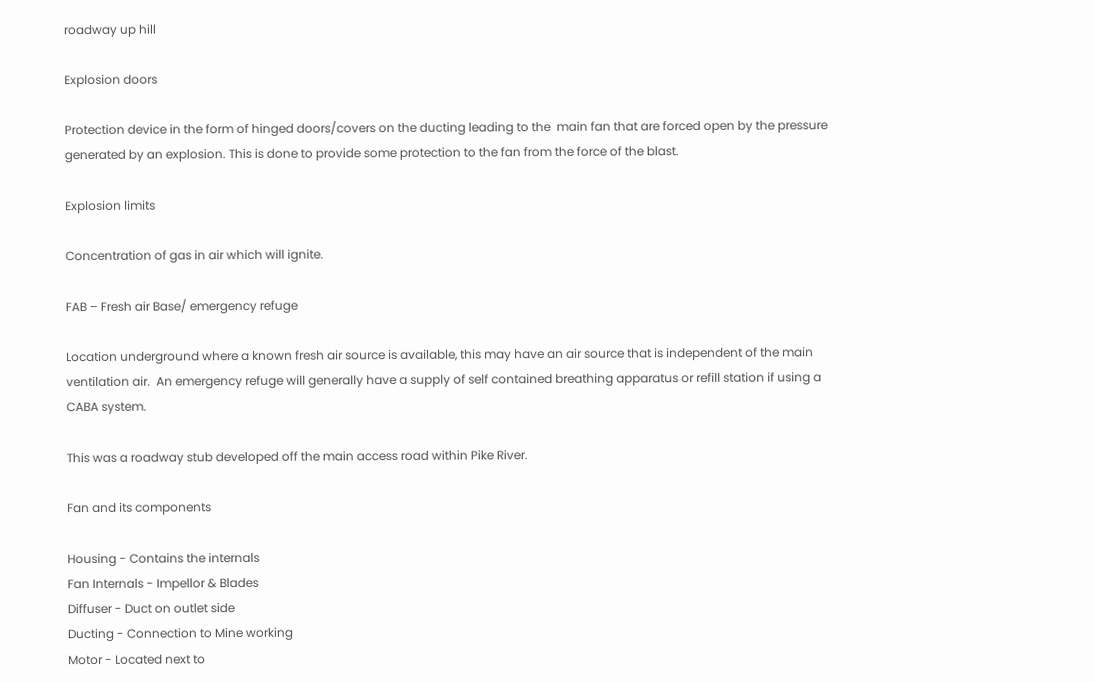roadway up hill

Explosion doors

Protection device in the form of hinged doors/covers on the ducting leading to the  main fan that are forced open by the pressure generated by an explosion. This is done to provide some protection to the fan from the force of the blast.

Explosion limits

Concentration of gas in air which will ignite.

FAB – Fresh air Base/ emergency refuge

Location underground where a known fresh air source is available, this may have an air source that is independent of the main ventilation air.  An emergency refuge will generally have a supply of self contained breathing apparatus or refill station if using a CABA system.

This was a roadway stub developed off the main access road within Pike River.

Fan and its components

Housing - Contains the internals
Fan Internals - Impellor & Blades
Diffuser - Duct on outlet side
Ducting - Connection to Mine working
Motor - Located next to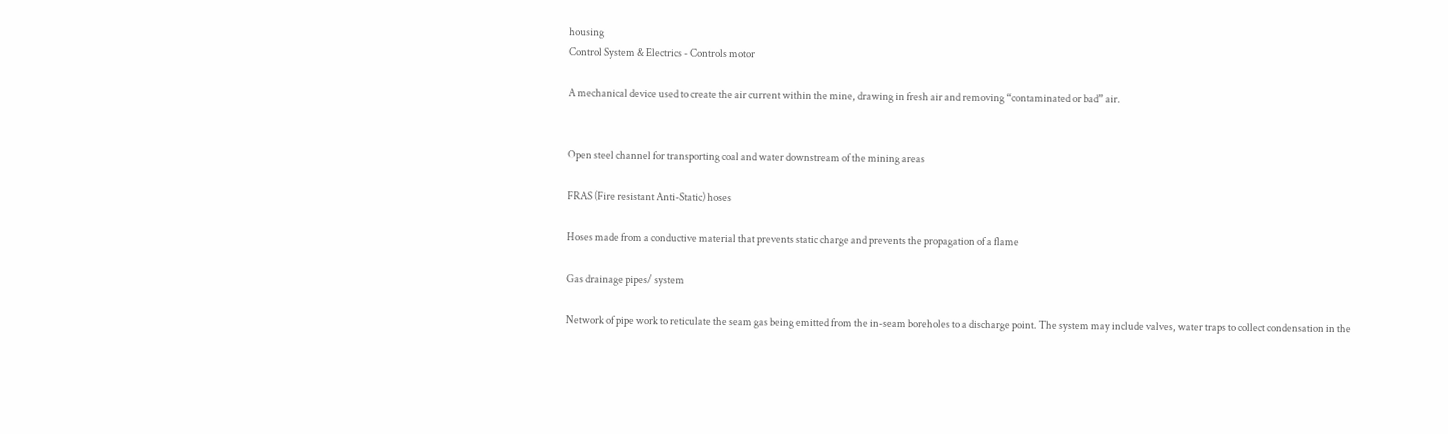housing
Control System & Electrics - Controls motor

A mechanical device used to create the air current within the mine, drawing in fresh air and removing “contaminated or bad” air.


Open steel channel for transporting coal and water downstream of the mining areas

FRAS (Fire resistant Anti-Static) hoses

Hoses made from a conductive material that prevents static charge and prevents the propagation of a flame

Gas drainage pipes/ system

Network of pipe work to reticulate the seam gas being emitted from the in-seam boreholes to a discharge point. The system may include valves, water traps to collect condensation in the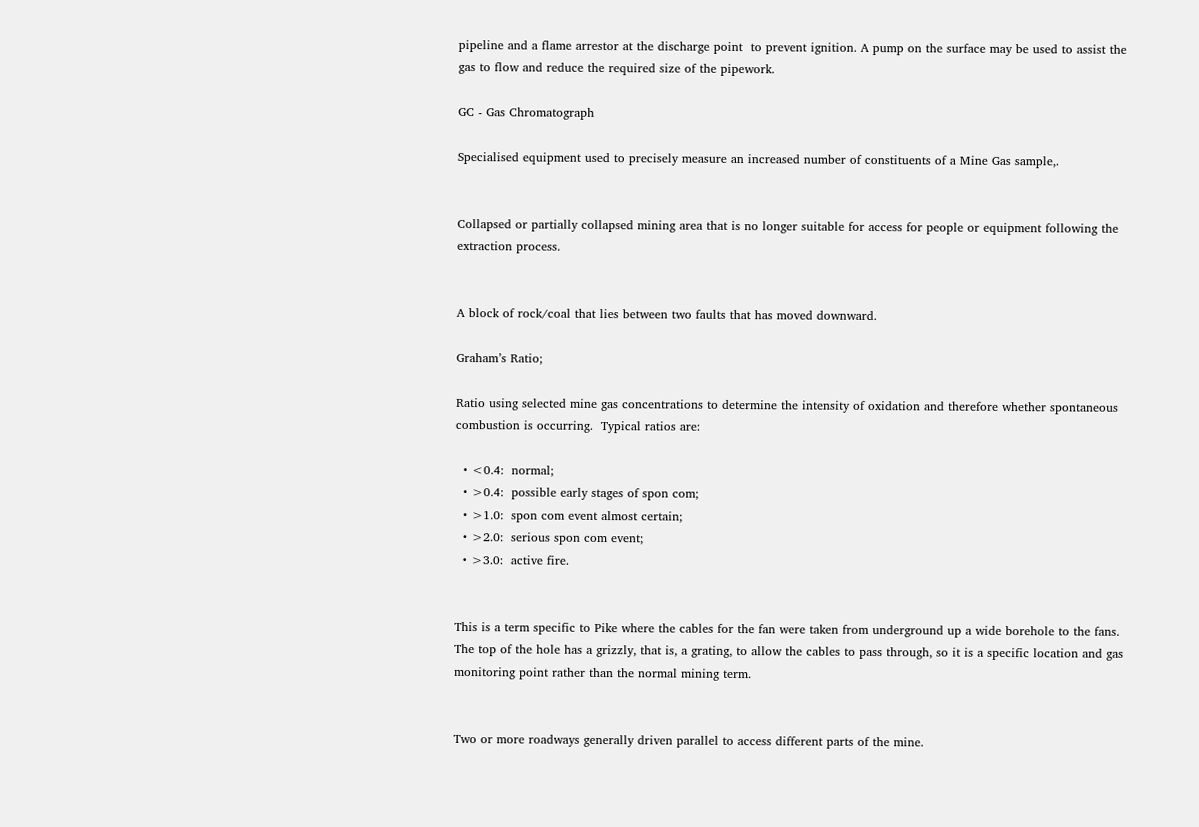pipeline and a flame arrestor at the discharge point  to prevent ignition. A pump on the surface may be used to assist the gas to flow and reduce the required size of the pipework.

GC - Gas Chromatograph

Specialised equipment used to precisely measure an increased number of constituents of a Mine Gas sample,.


Collapsed or partially collapsed mining area that is no longer suitable for access for people or equipment following the extraction process.


A block of rock/coal that lies between two faults that has moved downward.

Graham’s Ratio;

Ratio using selected mine gas concentrations to determine the intensity of oxidation and therefore whether spontaneous combustion is occurring.  Typical ratios are:

  • <0.4:  normal;
  • >0.4:  possible early stages of spon com;
  • >1.0:  spon com event almost certain;
  • >2.0:  serious spon com event;
  • >3.0:  active fire.


This is a term specific to Pike where the cables for the fan were taken from underground up a wide borehole to the fans. The top of the hole has a grizzly, that is, a grating, to allow the cables to pass through, so it is a specific location and gas monitoring point rather than the normal mining term.


Two or more roadways generally driven parallel to access different parts of the mine.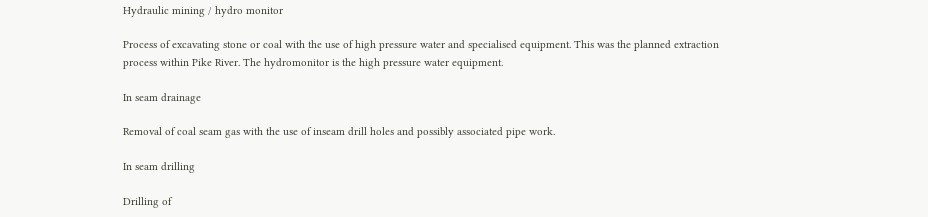Hydraulic mining / hydro monitor

Process of excavating stone or coal with the use of high pressure water and specialised equipment. This was the planned extraction process within Pike River. The hydromonitor is the high pressure water equipment.

In seam drainage

Removal of coal seam gas with the use of inseam drill holes and possibly associated pipe work.

In seam drilling

Drilling of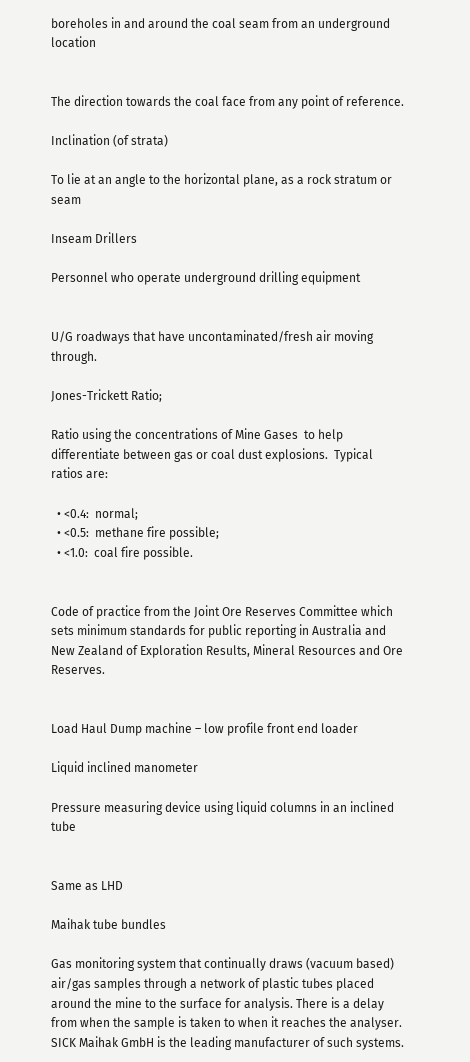boreholes in and around the coal seam from an underground location


The direction towards the coal face from any point of reference.

Inclination (of strata)

To lie at an angle to the horizontal plane, as a rock stratum or seam

Inseam Drillers

Personnel who operate underground drilling equipment


U/G roadways that have uncontaminated/fresh air moving through.

Jones-Trickett Ratio;

Ratio using the concentrations of Mine Gases  to help differentiate between gas or coal dust explosions.  Typical ratios are:

  • <0.4:  normal;
  • <0.5:  methane fire possible;
  • <1.0:  coal fire possible.


Code of practice from the Joint Ore Reserves Committee which sets minimum standards for public reporting in Australia and New Zealand of Exploration Results, Mineral Resources and Ore Reserves.


Load Haul Dump machine – low profile front end loader

Liquid inclined manometer

Pressure measuring device using liquid columns in an inclined tube


Same as LHD

Maihak tube bundles

Gas monitoring system that continually draws (vacuum based) air/gas samples through a network of plastic tubes placed around the mine to the surface for analysis. There is a delay from when the sample is taken to when it reaches the analyser.  SICK Maihak GmbH is the leading manufacturer of such systems.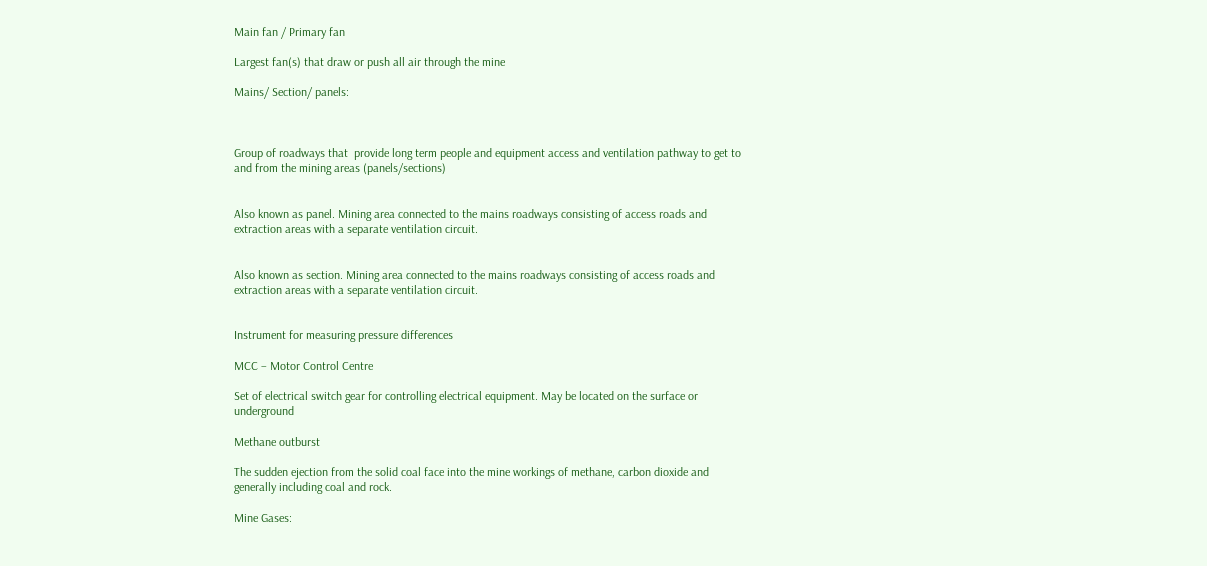Main fan / Primary fan

Largest fan(s) that draw or push all air through the mine

Mains/ Section/ panels:



Group of roadways that  provide long term people and equipment access and ventilation pathway to get to and from the mining areas (panels/sections)


Also known as panel. Mining area connected to the mains roadways consisting of access roads and extraction areas with a separate ventilation circuit.


Also known as section. Mining area connected to the mains roadways consisting of access roads and extraction areas with a separate ventilation circuit.


Instrument for measuring pressure differences

MCC – Motor Control Centre

Set of electrical switch gear for controlling electrical equipment. May be located on the surface or underground

Methane outburst

The sudden ejection from the solid coal face into the mine workings of methane, carbon dioxide and generally including coal and rock.

Mine Gases: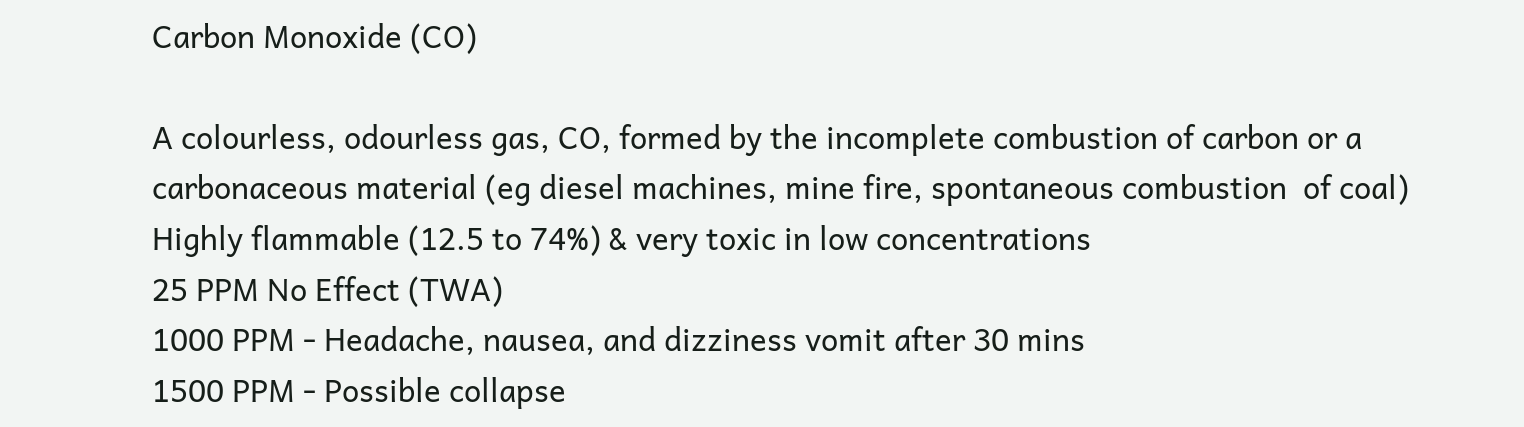Carbon Monoxide (CO)

A colourless, odourless gas, CO, formed by the incomplete combustion of carbon or a carbonaceous material (eg diesel machines, mine fire, spontaneous combustion  of coal)
Highly flammable (12.5 to 74%) & very toxic in low concentrations
25 PPM No Effect (TWA)
1000 PPM - Headache, nausea, and dizziness vomit after 30 mins
1500 PPM - Possible collapse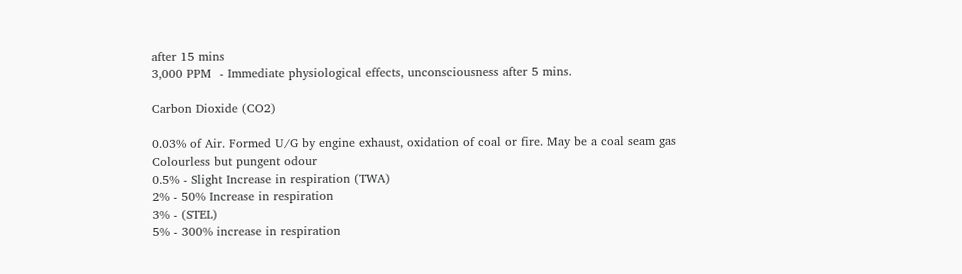after 15 mins
3,000 PPM  - Immediate physiological effects, unconsciousness after 5 mins.

Carbon Dioxide (CO2)

0.03% of Air. Formed U/G by engine exhaust, oxidation of coal or fire. May be a coal seam gas
Colourless but pungent odour
0.5% - Slight Increase in respiration (TWA)
2% - 50% Increase in respiration
3% - (STEL)
5% - 300% increase in respiration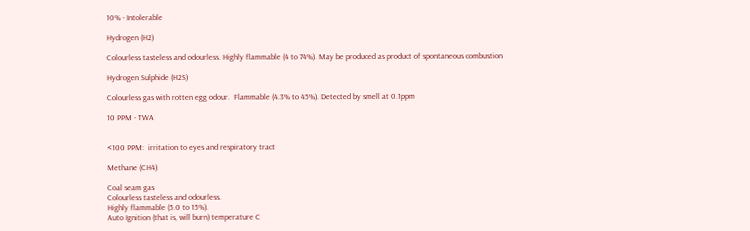10% - Intolerable

Hydrogen (H2)

Colourless tasteless and odourless. Highly flammable (4 to 74%). May be produced as product of spontaneous combustion

Hydrogen Sulphide (H2S)

Colourless gas with rotten egg odour.  Flammable (4.3% to 45%). Detected by smell at 0.1ppm

10 PPM - TWA


<100 PPM:  irritation to eyes and respiratory tract

Methane (CH4)

Coal seam gas
Colourless tasteless and odourless.
Highly flammable (5.0 to 15%).
Auto Ignition (that is, will burn) temperature C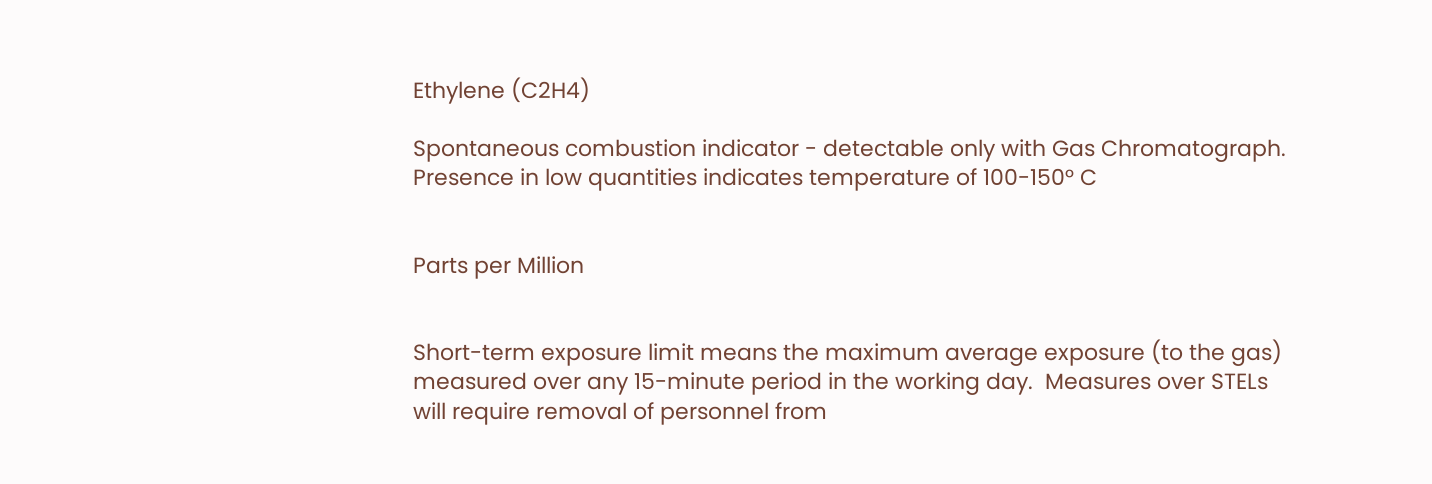Ethylene (C2H4)

Spontaneous combustion indicator - detectable only with Gas Chromatograph. Presence in low quantities indicates temperature of 100-150° C


Parts per Million


Short-term exposure limit means the maximum average exposure (to the gas) measured over any 15-minute period in the working day.  Measures over STELs will require removal of personnel from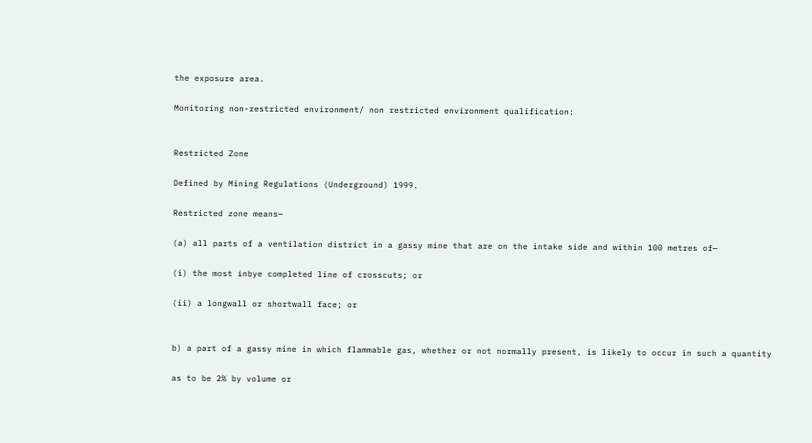the exposure area.

Monitoring non-restricted environment/ non restricted environment qualification:


Restricted Zone

Defined by Mining Regulations (Underground) 1999.

Restricted zone means—

(a) all parts of a ventilation district in a gassy mine that are on the intake side and within 100 metres of—

(i) the most inbye completed line of crosscuts; or

(ii) a longwall or shortwall face; or


b) a part of a gassy mine in which flammable gas, whether or not normally present, is likely to occur in such a quantity

as to be 2% by volume or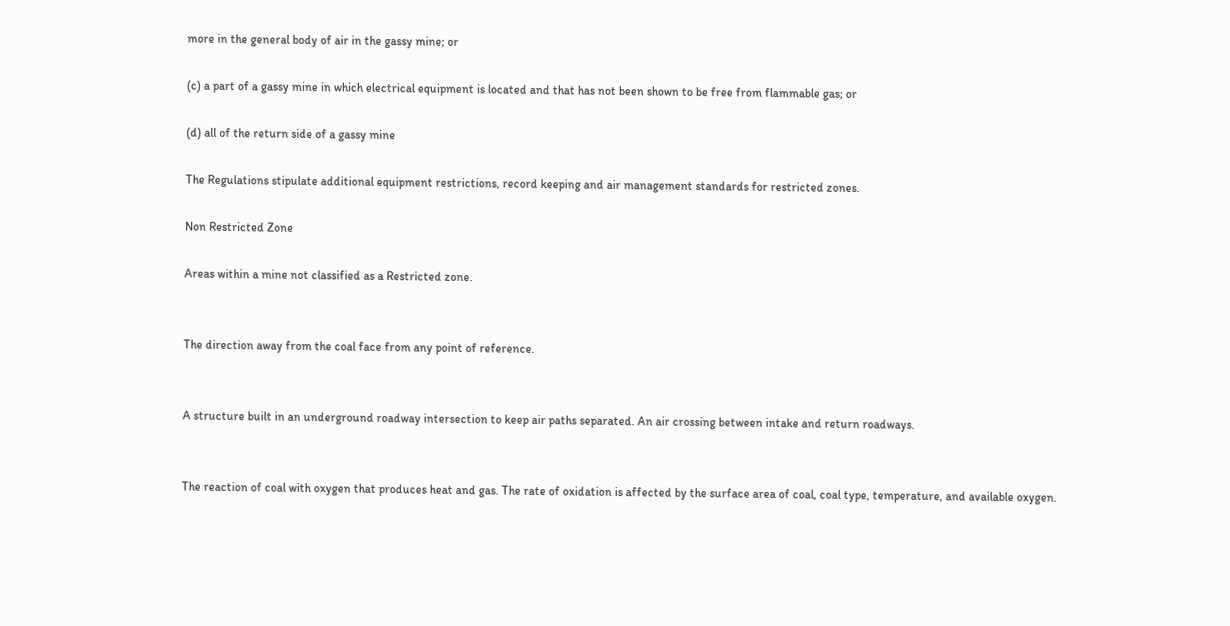more in the general body of air in the gassy mine; or

(c) a part of a gassy mine in which electrical equipment is located and that has not been shown to be free from flammable gas; or

(d) all of the return side of a gassy mine

The Regulations stipulate additional equipment restrictions, record keeping and air management standards for restricted zones.

Non Restricted Zone

Areas within a mine not classified as a Restricted zone.


The direction away from the coal face from any point of reference.


A structure built in an underground roadway intersection to keep air paths separated. An air crossing between intake and return roadways.


The reaction of coal with oxygen that produces heat and gas. The rate of oxidation is affected by the surface area of coal, coal type, temperature, and available oxygen.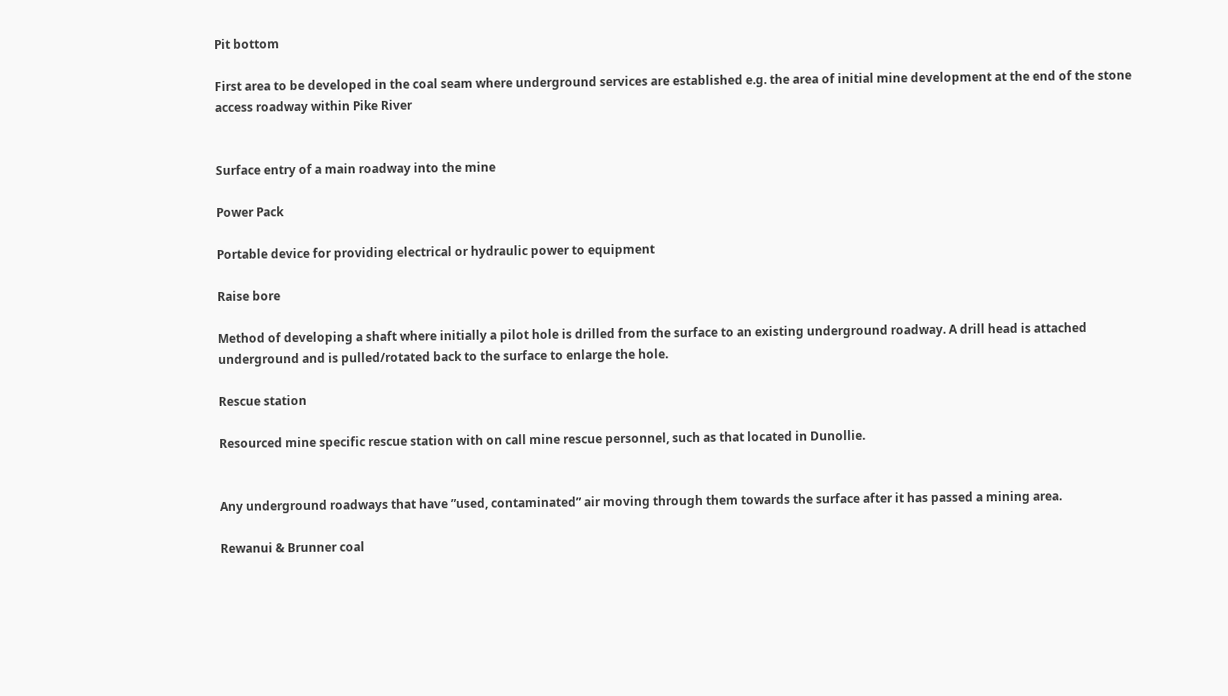Pit bottom

First area to be developed in the coal seam where underground services are established e.g. the area of initial mine development at the end of the stone access roadway within Pike River


Surface entry of a main roadway into the mine

Power Pack

Portable device for providing electrical or hydraulic power to equipment

Raise bore

Method of developing a shaft where initially a pilot hole is drilled from the surface to an existing underground roadway. A drill head is attached underground and is pulled/rotated back to the surface to enlarge the hole.

Rescue station

Resourced mine specific rescue station with on call mine rescue personnel, such as that located in Dunollie.


Any underground roadways that have ”used, contaminated” air moving through them towards the surface after it has passed a mining area.

Rewanui & Brunner coal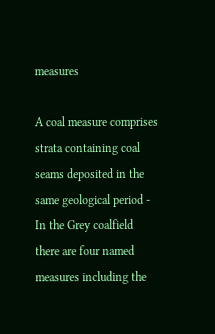measures

A coal measure comprises strata containing coal seams deposited in the same geological period - In the Grey coalfield there are four named measures including the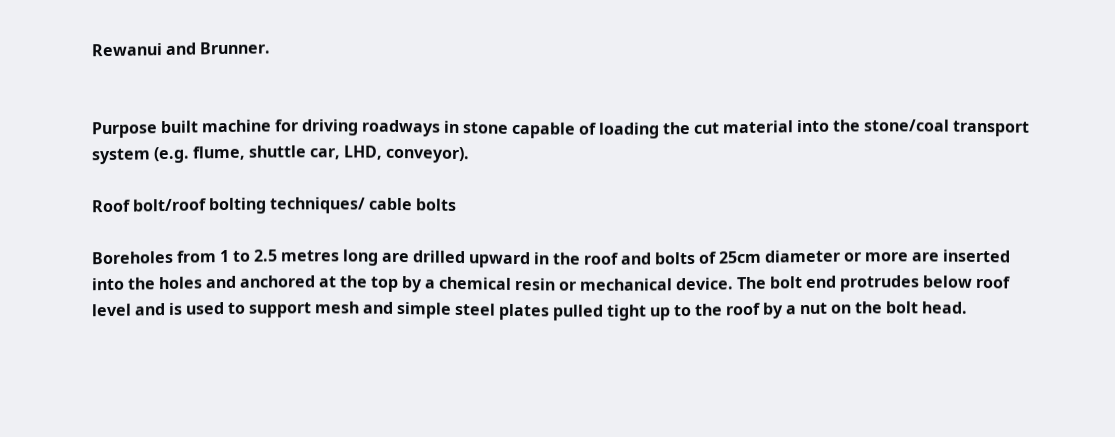Rewanui and Brunner.


Purpose built machine for driving roadways in stone capable of loading the cut material into the stone/coal transport system (e.g. flume, shuttle car, LHD, conveyor).

Roof bolt/roof bolting techniques/ cable bolts

Boreholes from 1 to 2.5 metres long are drilled upward in the roof and bolts of 25cm diameter or more are inserted into the holes and anchored at the top by a chemical resin or mechanical device. The bolt end protrudes below roof level and is used to support mesh and simple steel plates pulled tight up to the roof by a nut on the bolt head.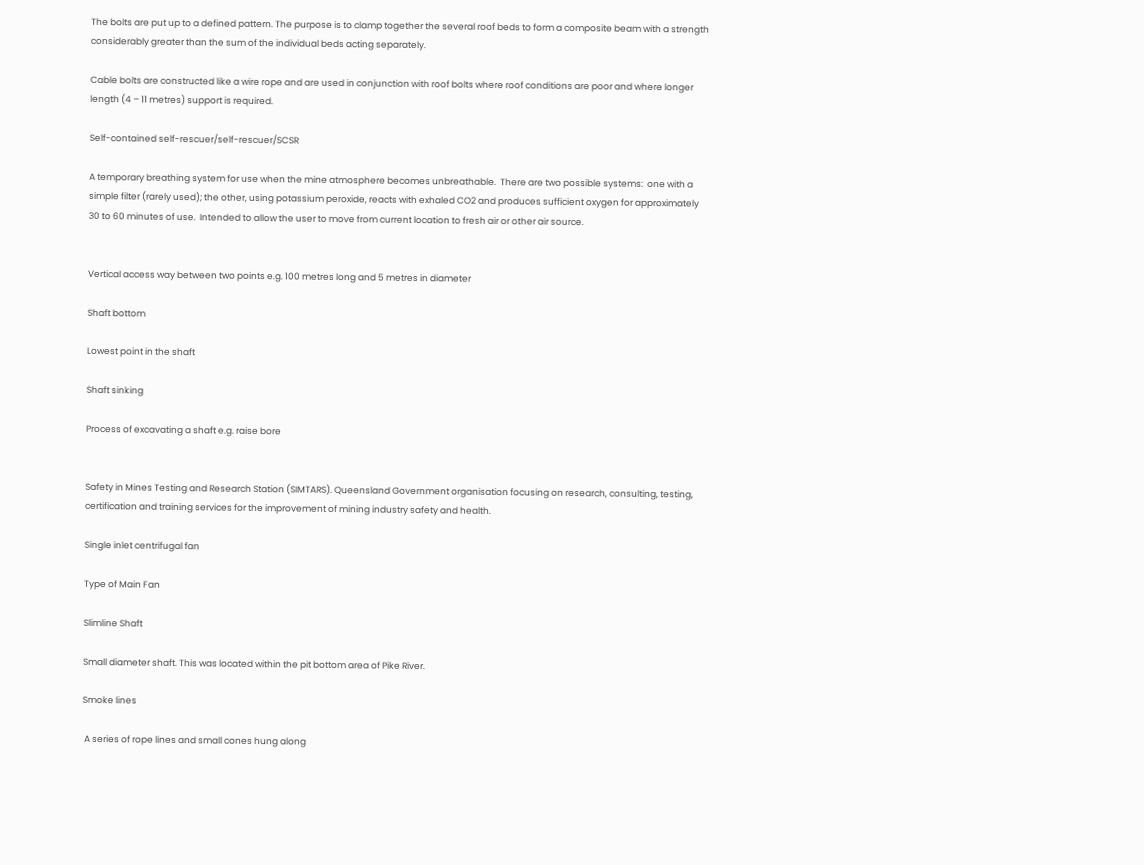The bolts are put up to a defined pattern. The purpose is to clamp together the several roof beds to form a composite beam with a strength considerably greater than the sum of the individual beds acting separately.

Cable bolts are constructed like a wire rope and are used in conjunction with roof bolts where roof conditions are poor and where longer length (4 – 11 metres) support is required.

Self-contained self-rescuer/self-rescuer/SCSR

A temporary breathing system for use when the mine atmosphere becomes unbreathable.  There are two possible systems:  one with a simple filter (rarely used); the other, using potassium peroxide, reacts with exhaled CO2 and produces sufficient oxygen for approximately 30 to 60 minutes of use.  Intended to allow the user to move from current location to fresh air or other air source.


Vertical access way between two points e.g. 100 metres long and 5 metres in diameter

Shaft bottom

Lowest point in the shaft

Shaft sinking

Process of excavating a shaft e.g. raise bore


Safety in Mines Testing and Research Station (SIMTARS). Queensland Government organisation focusing on research, consulting, testing, certification and training services for the improvement of mining industry safety and health.

Single inlet centrifugal fan

Type of Main Fan

Slimline Shaft

Small diameter shaft. This was located within the pit bottom area of Pike River.

Smoke lines

 A series of rope lines and small cones hung along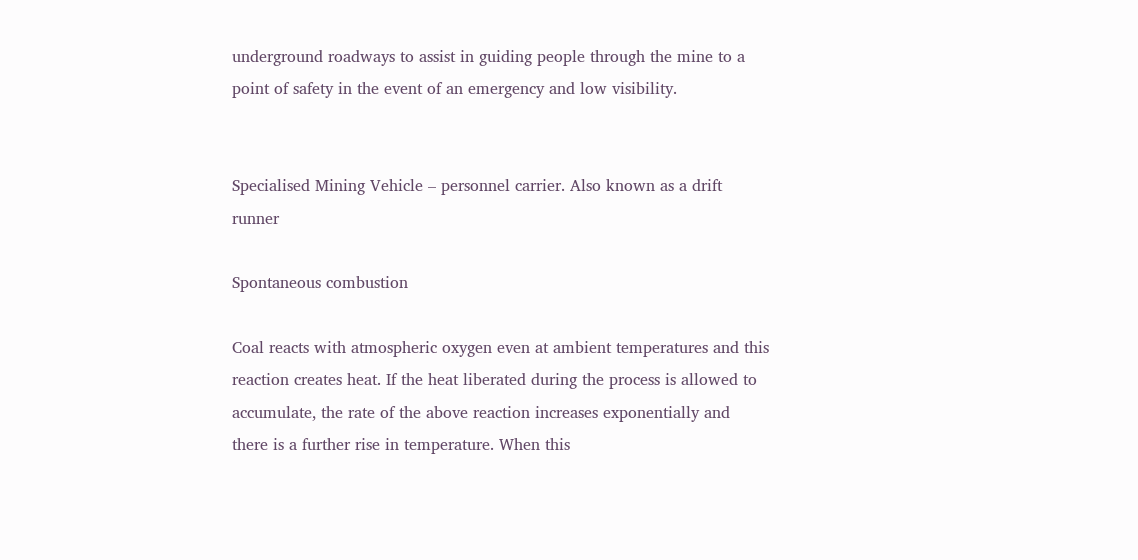underground roadways to assist in guiding people through the mine to a point of safety in the event of an emergency and low visibility.


Specialised Mining Vehicle – personnel carrier. Also known as a drift runner

Spontaneous combustion

Coal reacts with atmospheric oxygen even at ambient temperatures and this reaction creates heat. If the heat liberated during the process is allowed to accumulate, the rate of the above reaction increases exponentially and there is a further rise in temperature. When this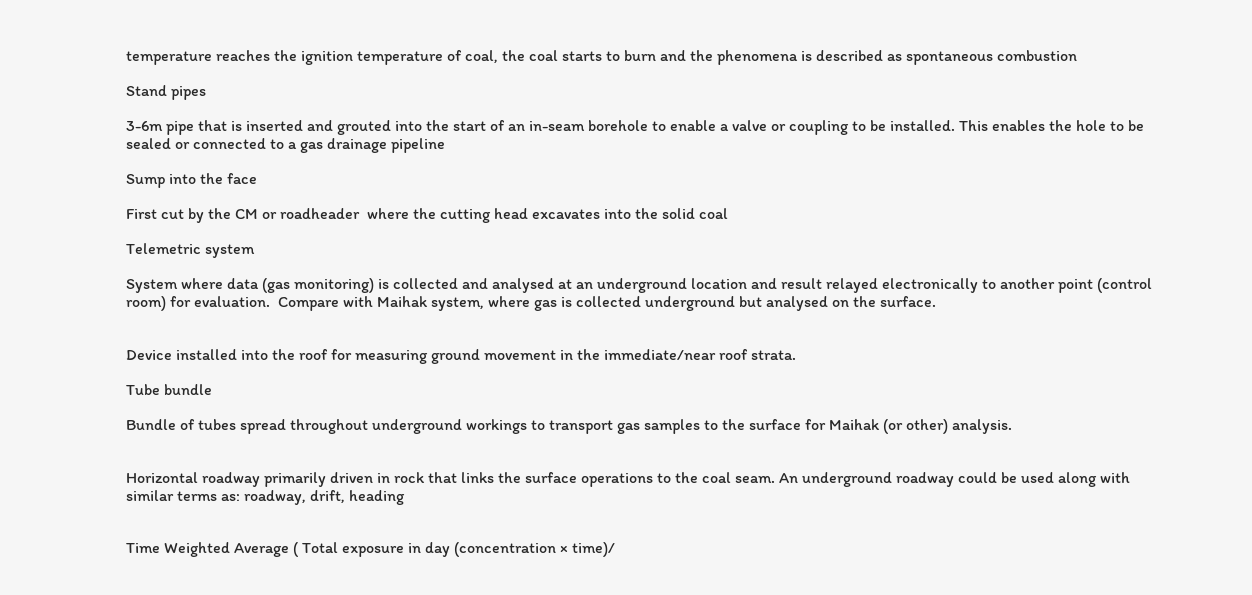temperature reaches the ignition temperature of coal, the coal starts to burn and the phenomena is described as spontaneous combustion

Stand pipes

3-6m pipe that is inserted and grouted into the start of an in-seam borehole to enable a valve or coupling to be installed. This enables the hole to be sealed or connected to a gas drainage pipeline

Sump into the face

First cut by the CM or roadheader  where the cutting head excavates into the solid coal

Telemetric system

System where data (gas monitoring) is collected and analysed at an underground location and result relayed electronically to another point (control room) for evaluation.  Compare with Maihak system, where gas is collected underground but analysed on the surface.


Device installed into the roof for measuring ground movement in the immediate/near roof strata.

Tube bundle

Bundle of tubes spread throughout underground workings to transport gas samples to the surface for Maihak (or other) analysis.


Horizontal roadway primarily driven in rock that links the surface operations to the coal seam. An underground roadway could be used along with similar terms as: roadway, drift, heading


Time Weighted Average ( Total exposure in day (concentration × time)/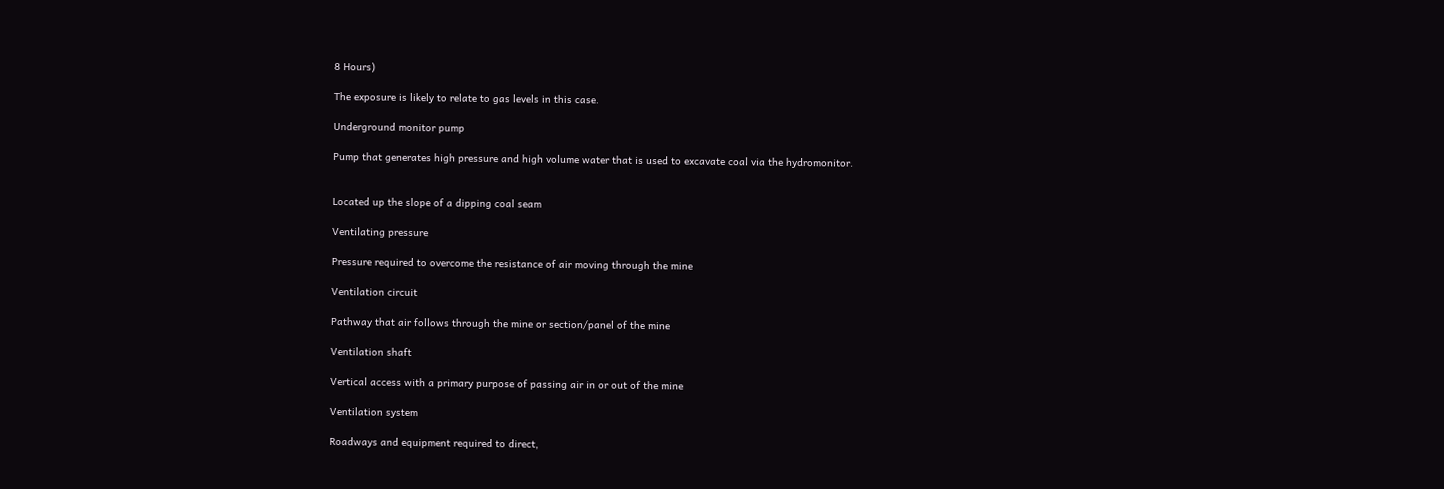8 Hours)

The exposure is likely to relate to gas levels in this case.

Underground monitor pump

Pump that generates high pressure and high volume water that is used to excavate coal via the hydromonitor.


Located up the slope of a dipping coal seam

Ventilating pressure

Pressure required to overcome the resistance of air moving through the mine

Ventilation circuit

Pathway that air follows through the mine or section/panel of the mine

Ventilation shaft

Vertical access with a primary purpose of passing air in or out of the mine

Ventilation system

Roadways and equipment required to direct,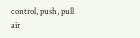control, push, pull air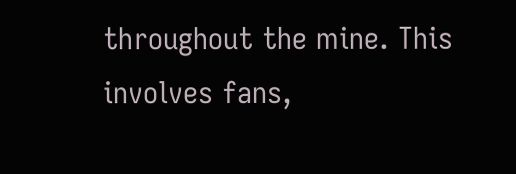throughout the mine. This involves fans,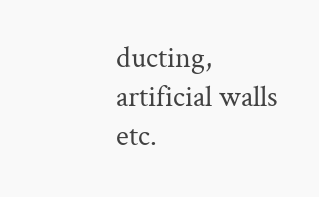ducting, artificial walls etc.